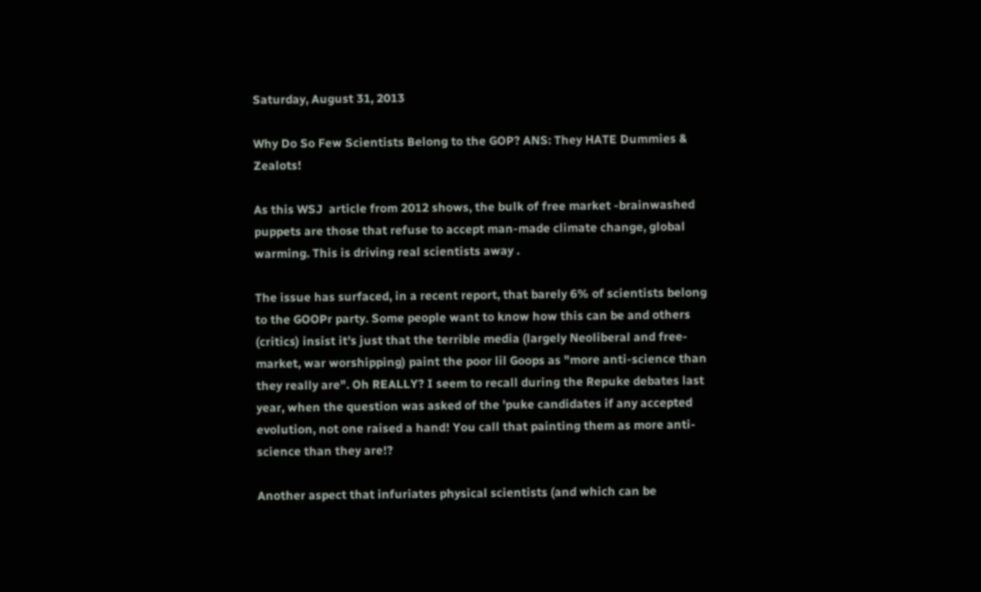Saturday, August 31, 2013

Why Do So Few Scientists Belong to the GOP? ANS: They HATE Dummies & Zealots!

As this WSJ  article from 2012 shows, the bulk of free market -brainwashed puppets are those that refuse to accept man-made climate change, global warming. This is driving real scientists away .

The issue has surfaced, in a recent report, that barely 6% of scientists belong to the GOOPr party. Some people want to know how this can be and others (critics) insist it's just that the terrible media (largely Neoliberal and free-market, war worshipping) paint the poor lil Goops as "more anti-science than they really are". Oh REALLY? I seem to recall during the Repuke debates last year, when the question was asked of the 'puke candidates if any accepted evolution, not one raised a hand! You call that painting them as more anti-science than they are!?

Another aspect that infuriates physical scientists (and which can be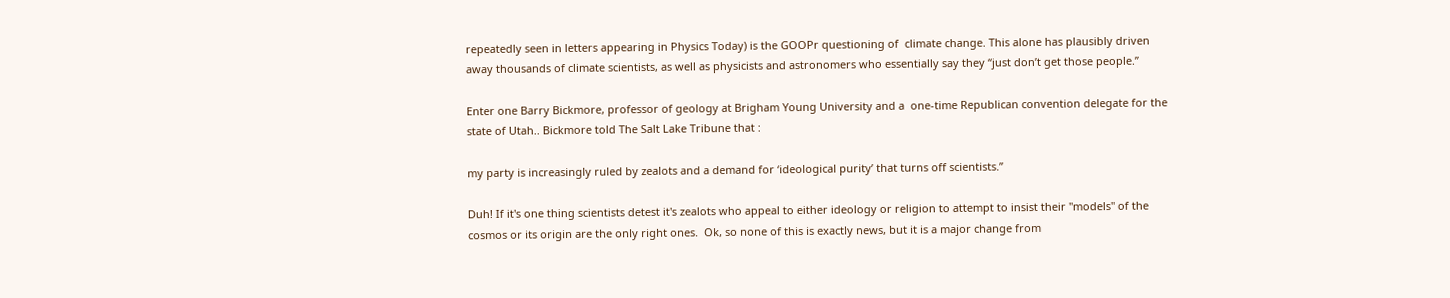repeatedly seen in letters appearing in Physics Today) is the GOOPr questioning of  climate change. This alone has plausibly driven away thousands of climate scientists, as well as physicists and astronomers who essentially say they “just don’t get those people.”

Enter one Barry Bickmore, professor of geology at Brigham Young University and a  one-time Republican convention delegate for the state of Utah.. Bickmore told The Salt Lake Tribune that :

my party is increasingly ruled by zealots and a demand for ‘ideological purity’ that turns off scientists.”

Duh! If it's one thing scientists detest it's zealots who appeal to either ideology or religion to attempt to insist their "models" of the cosmos or its origin are the only right ones.  Ok, so none of this is exactly news, but it is a major change from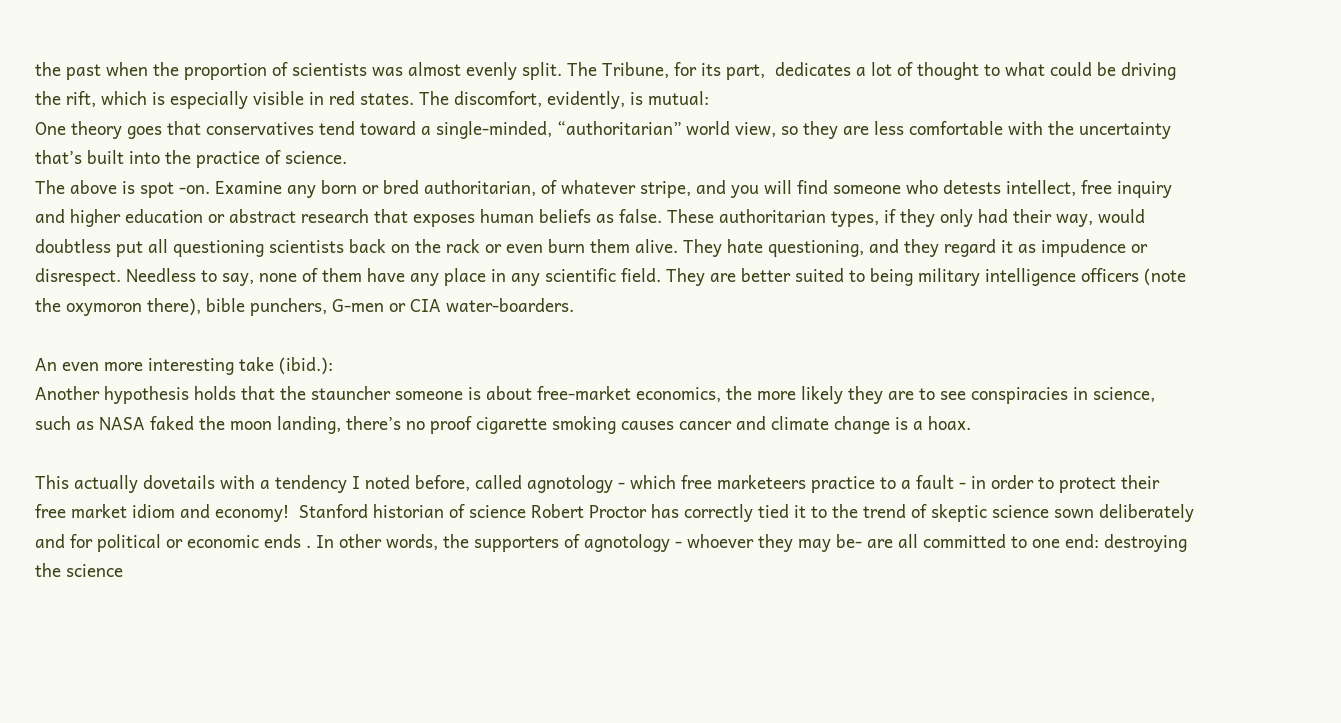the past when the proportion of scientists was almost evenly split. The Tribune, for its part,  dedicates a lot of thought to what could be driving the rift, which is especially visible in red states. The discomfort, evidently, is mutual:
One theory goes that conservatives tend toward a single-minded, “authoritarian” world view, so they are less comfortable with the uncertainty that’s built into the practice of science.
The above is spot -on. Examine any born or bred authoritarian, of whatever stripe, and you will find someone who detests intellect, free inquiry and higher education or abstract research that exposes human beliefs as false. These authoritarian types, if they only had their way, would doubtless put all questioning scientists back on the rack or even burn them alive. They hate questioning, and they regard it as impudence or disrespect. Needless to say, none of them have any place in any scientific field. They are better suited to being military intelligence officers (note the oxymoron there), bible punchers, G-men or CIA water-boarders.

An even more interesting take (ibid.):
Another hypothesis holds that the stauncher someone is about free-market economics, the more likely they are to see conspiracies in science, such as NASA faked the moon landing, there’s no proof cigarette smoking causes cancer and climate change is a hoax.

This actually dovetails with a tendency I noted before, called agnotology - which free marketeers practice to a fault - in order to protect their free market idiom and economy!  Stanford historian of science Robert Proctor has correctly tied it to the trend of skeptic science sown deliberately and for political or economic ends . In other words, the supporters of agnotology - whoever they may be- are all committed to one end: destroying the science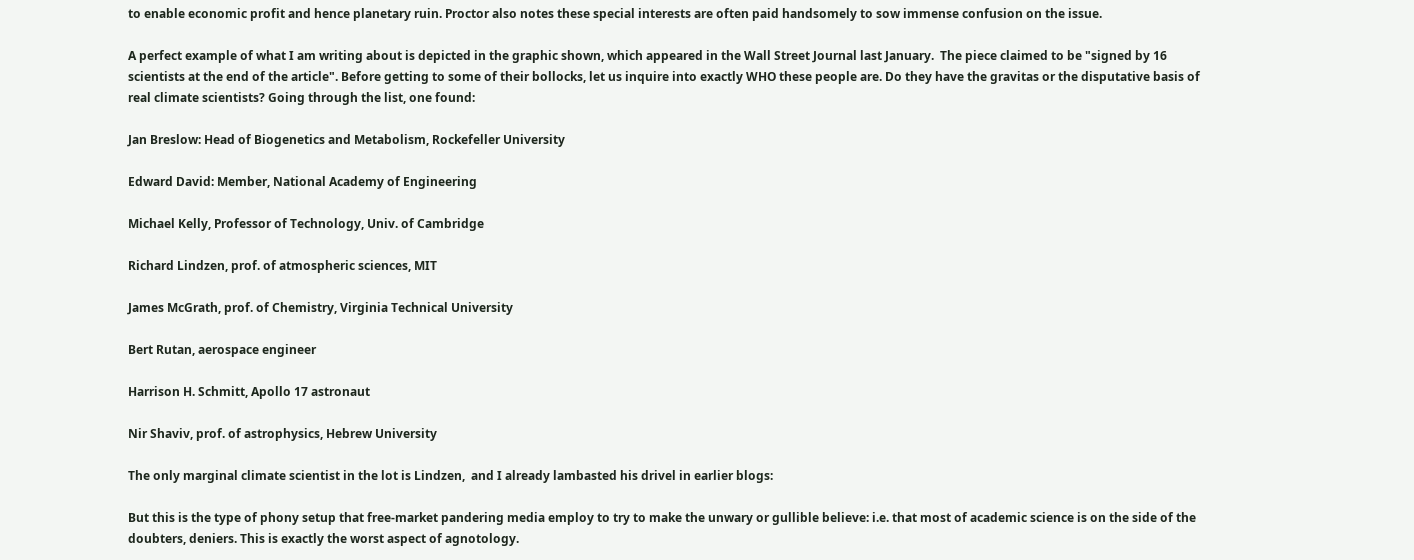to enable economic profit and hence planetary ruin. Proctor also notes these special interests are often paid handsomely to sow immense confusion on the issue.

A perfect example of what I am writing about is depicted in the graphic shown, which appeared in the Wall Street Journal last January.  The piece claimed to be "signed by 16 scientists at the end of the article". Before getting to some of their bollocks, let us inquire into exactly WHO these people are. Do they have the gravitas or the disputative basis of real climate scientists? Going through the list, one found:

Jan Breslow: Head of Biogenetics and Metabolism, Rockefeller University

Edward David: Member, National Academy of Engineering

Michael Kelly, Professor of Technology, Univ. of Cambridge

Richard Lindzen, prof. of atmospheric sciences, MIT

James McGrath, prof. of Chemistry, Virginia Technical University

Bert Rutan, aerospace engineer

Harrison H. Schmitt, Apollo 17 astronaut

Nir Shaviv, prof. of astrophysics, Hebrew University

The only marginal climate scientist in the lot is Lindzen,  and I already lambasted his drivel in earlier blogs:

But this is the type of phony setup that free-market pandering media employ to try to make the unwary or gullible believe: i.e. that most of academic science is on the side of the doubters, deniers. This is exactly the worst aspect of agnotology.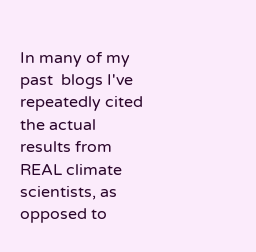In many of my past  blogs I've repeatedly cited the actual results from REAL climate scientists, as opposed to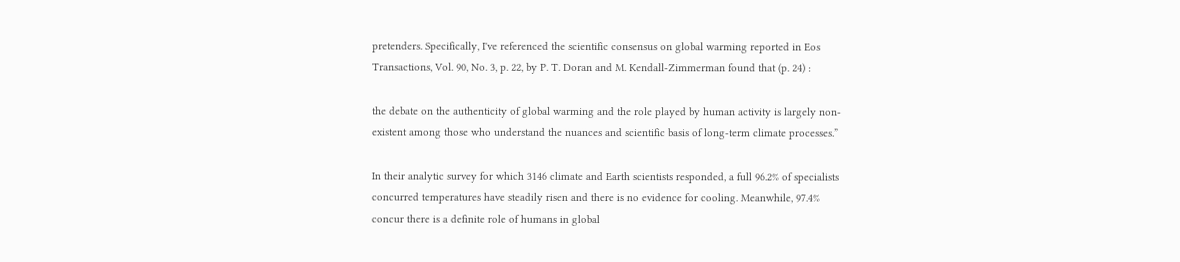pretenders. Specifically, I've referenced the scientific consensus on global warming reported in Eos Transactions, Vol. 90, No. 3, p. 22, by P. T. Doran and M. Kendall-Zimmerman found that (p. 24) :

the debate on the authenticity of global warming and the role played by human activity is largely non-existent among those who understand the nuances and scientific basis of long-term climate processes.”

In their analytic survey for which 3146 climate and Earth scientists responded, a full 96.2% of specialists concurred temperatures have steadily risen and there is no evidence for cooling. Meanwhile, 97.4% concur there is a definite role of humans in global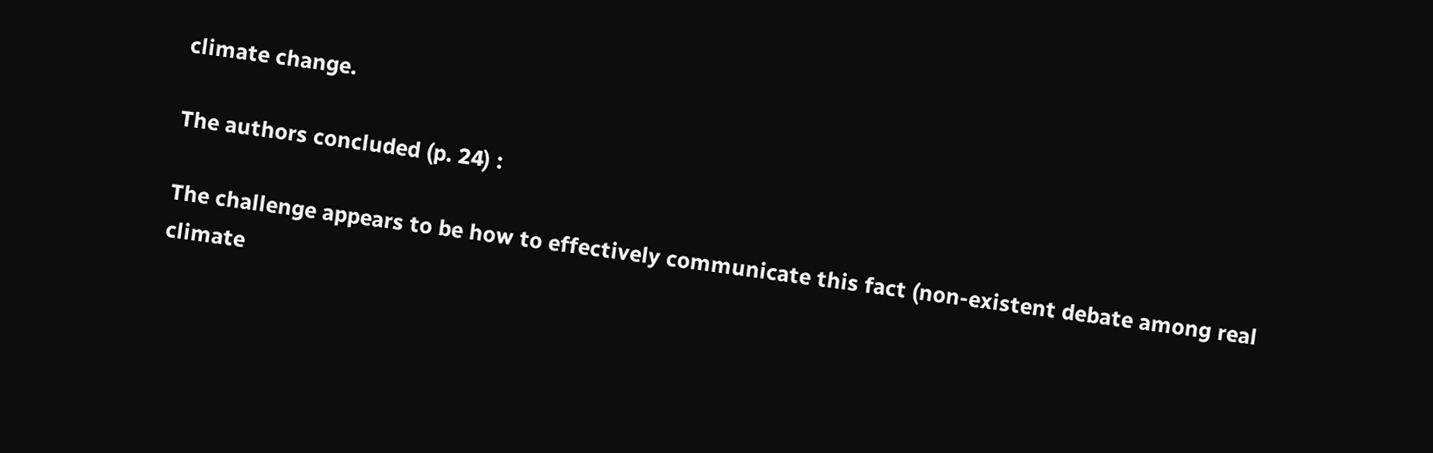climate change.

The authors concluded (p. 24) :

The challenge appears to be how to effectively communicate this fact (non-existent debate among real climate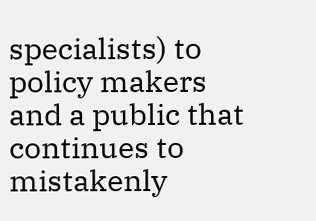specialists) to policy makers and a public that continues to mistakenly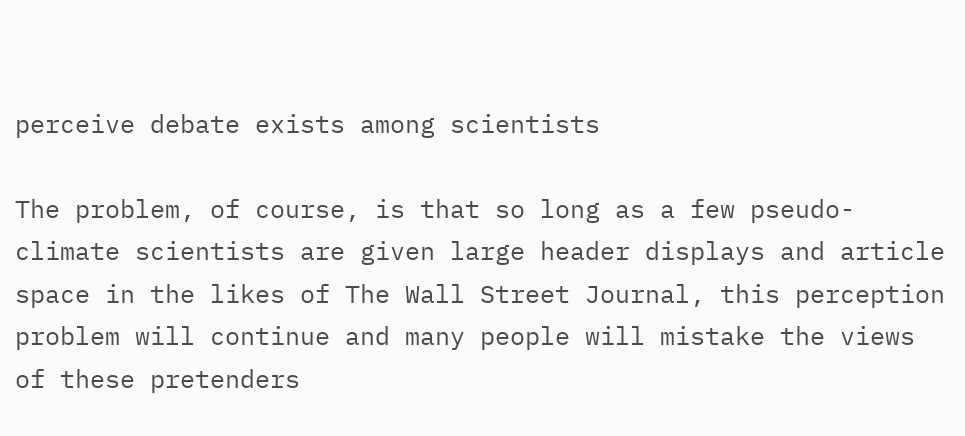perceive debate exists among scientists

The problem, of course, is that so long as a few pseudo-climate scientists are given large header displays and article space in the likes of The Wall Street Journal, this perception problem will continue and many people will mistake the views of these pretenders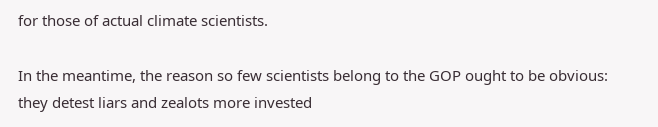for those of actual climate scientists.

In the meantime, the reason so few scientists belong to the GOP ought to be obvious: they detest liars and zealots more invested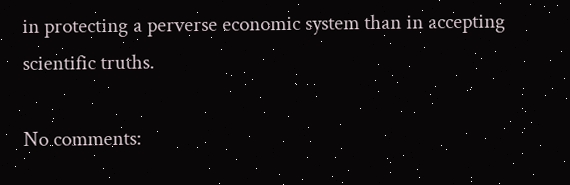in protecting a perverse economic system than in accepting scientific truths.

No comments: